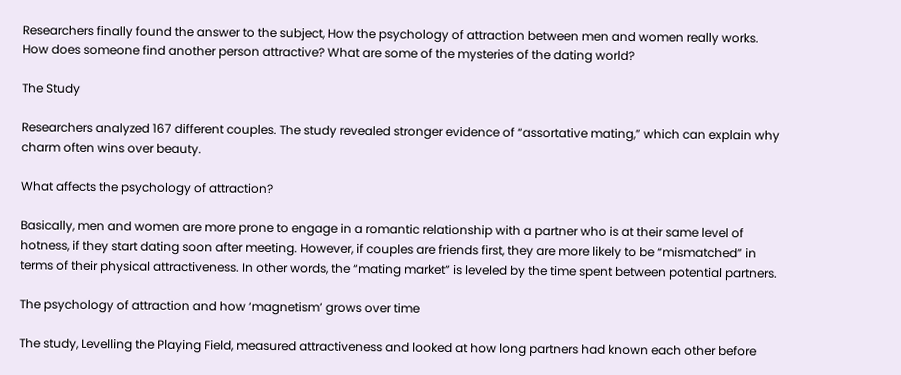Researchers finally found the answer to the subject, How the psychology of attraction between men and women really works. How does someone find another person attractive? What are some of the mysteries of the dating world?

The Study

Researchers analyzed 167 different couples. The study revealed stronger evidence of “assortative mating,” which can explain why charm often wins over beauty.

What affects the psychology of attraction?

Basically, men and women are more prone to engage in a romantic relationship with a partner who is at their same level of hotness, if they start dating soon after meeting. However, if couples are friends first, they are more likely to be “mismatched” in terms of their physical attractiveness. In other words, the “mating market” is leveled by the time spent between potential partners.

The psychology of attraction and how ‘magnetism’ grows over time

The study, Levelling the Playing Field, measured attractiveness and looked at how long partners had known each other before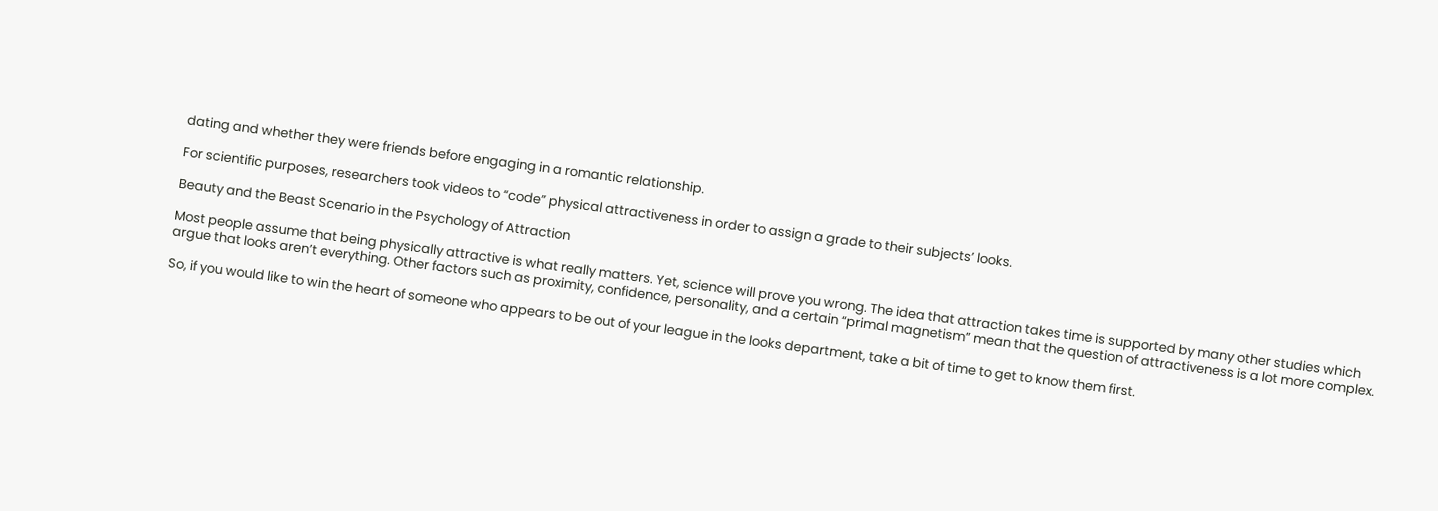dating and whether they were friends before engaging in a romantic relationship.

For scientific purposes, researchers took videos to “code” physical attractiveness in order to assign a grade to their subjects’ looks.

Beauty and the Beast Scenario in the Psychology of Attraction

Most people assume that being physically attractive is what really matters. Yet, science will prove you wrong. The idea that attraction takes time is supported by many other studies which argue that looks aren’t everything. Other factors such as proximity, confidence, personality, and a certain “primal magnetism” mean that the question of attractiveness is a lot more complex.

So, if you would like to win the heart of someone who appears to be out of your league in the looks department, take a bit of time to get to know them first.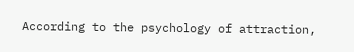According to the psychology of attraction,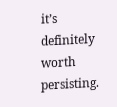it’s definitely worth persisting.